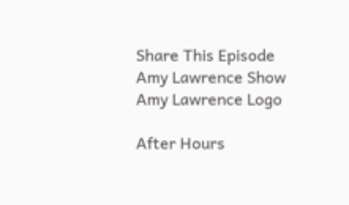Share This Episode
Amy Lawrence Show Amy Lawrence Logo

After Hours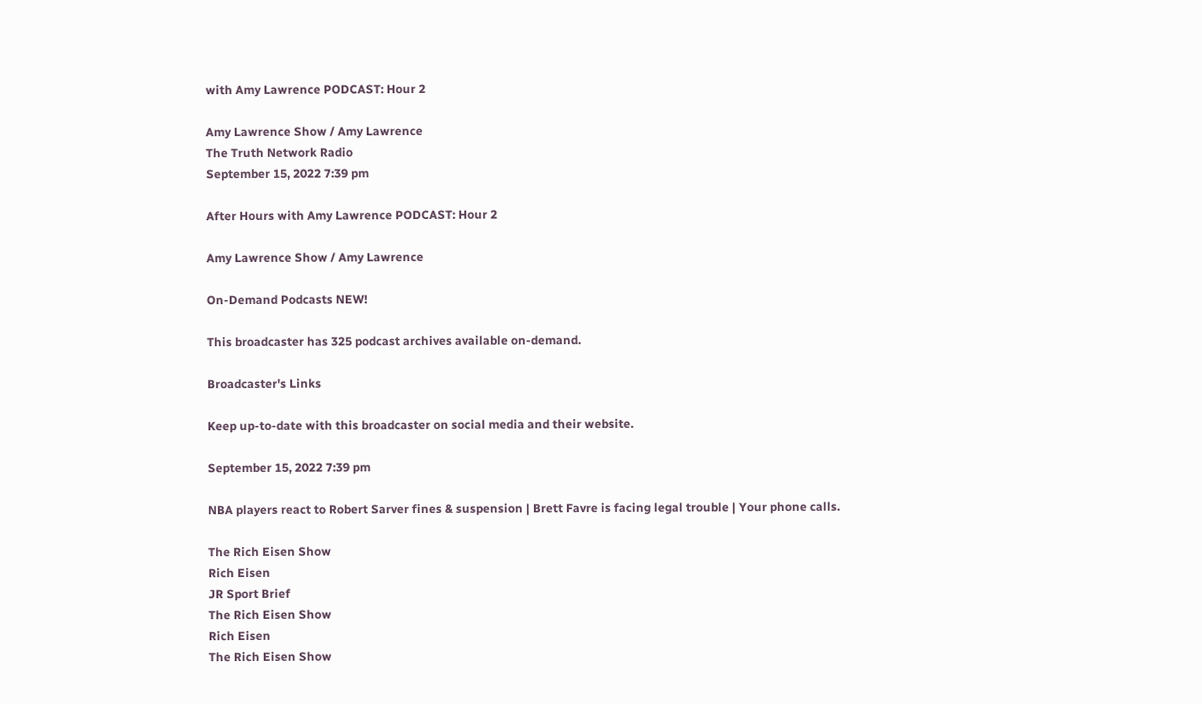with Amy Lawrence PODCAST: Hour 2

Amy Lawrence Show / Amy Lawrence
The Truth Network Radio
September 15, 2022 7:39 pm

After Hours with Amy Lawrence PODCAST: Hour 2

Amy Lawrence Show / Amy Lawrence

On-Demand Podcasts NEW!

This broadcaster has 325 podcast archives available on-demand.

Broadcaster's Links

Keep up-to-date with this broadcaster on social media and their website.

September 15, 2022 7:39 pm

NBA players react to Robert Sarver fines & suspension | Brett Favre is facing legal trouble | Your phone calls.

The Rich Eisen Show
Rich Eisen
JR Sport Brief
The Rich Eisen Show
Rich Eisen
The Rich Eisen Show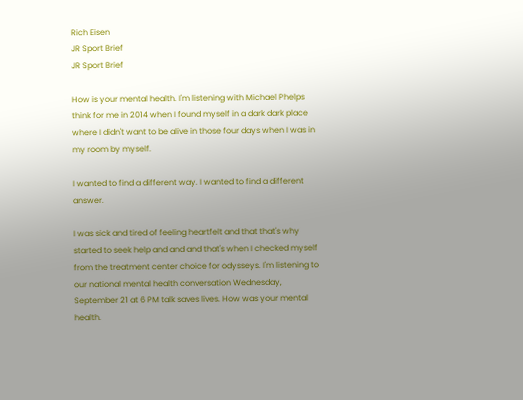Rich Eisen
JR Sport Brief
JR Sport Brief

How is your mental health. I'm listening with Michael Phelps think for me in 2014 when I found myself in a dark dark place where I didn't want to be alive in those four days when I was in my room by myself.

I wanted to find a different way. I wanted to find a different answer.

I was sick and tired of feeling heartfelt and that that's why started to seek help and and and that's when I checked myself from the treatment center choice for odysseys. I'm listening to our national mental health conversation Wednesday, September 21 at 6 PM talk saves lives. How was your mental health.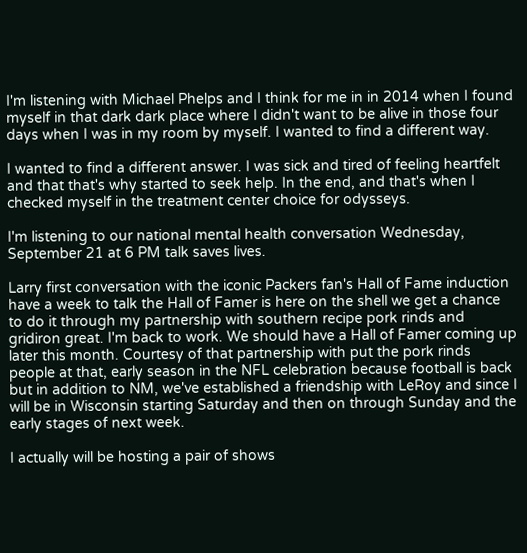I'm listening with Michael Phelps and I think for me in in 2014 when I found myself in that dark dark place where I didn't want to be alive in those four days when I was in my room by myself. I wanted to find a different way.

I wanted to find a different answer. I was sick and tired of feeling heartfelt and that that's why started to seek help. In the end, and that's when I checked myself in the treatment center choice for odysseys.

I'm listening to our national mental health conversation Wednesday, September 21 at 6 PM talk saves lives.

Larry first conversation with the iconic Packers fan's Hall of Fame induction have a week to talk the Hall of Famer is here on the shell we get a chance to do it through my partnership with southern recipe pork rinds and gridiron great. I'm back to work. We should have a Hall of Famer coming up later this month. Courtesy of that partnership with put the pork rinds people at that, early season in the NFL celebration because football is back but in addition to NM, we've established a friendship with LeRoy and since I will be in Wisconsin starting Saturday and then on through Sunday and the early stages of next week.

I actually will be hosting a pair of shows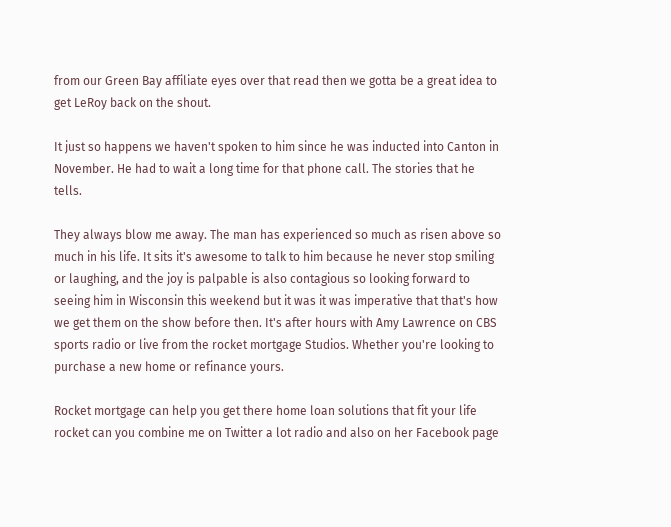from our Green Bay affiliate eyes over that read then we gotta be a great idea to get LeRoy back on the shout.

It just so happens we haven't spoken to him since he was inducted into Canton in November. He had to wait a long time for that phone call. The stories that he tells.

They always blow me away. The man has experienced so much as risen above so much in his life. It sits it's awesome to talk to him because he never stop smiling or laughing, and the joy is palpable is also contagious so looking forward to seeing him in Wisconsin this weekend but it was it was imperative that that's how we get them on the show before then. It's after hours with Amy Lawrence on CBS sports radio or live from the rocket mortgage Studios. Whether you're looking to purchase a new home or refinance yours.

Rocket mortgage can help you get there home loan solutions that fit your life rocket can you combine me on Twitter a lot radio and also on her Facebook page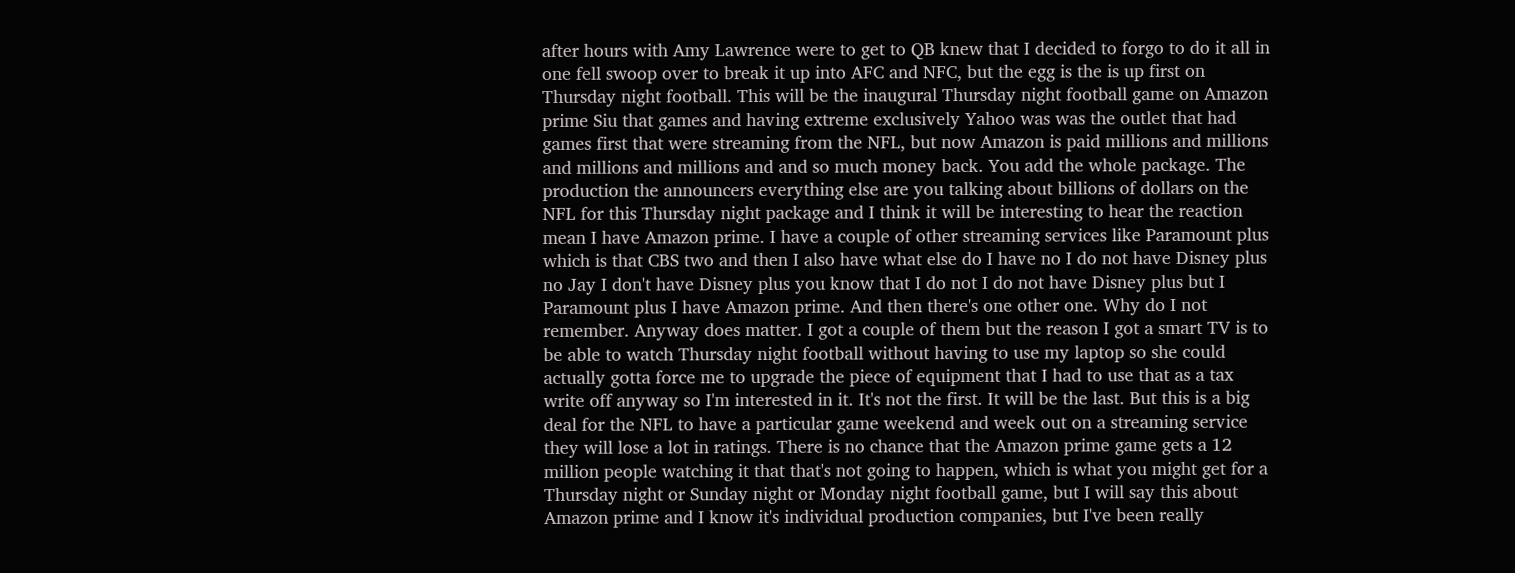after hours with Amy Lawrence were to get to QB knew that I decided to forgo to do it all in one fell swoop over to break it up into AFC and NFC, but the egg is the is up first on Thursday night football. This will be the inaugural Thursday night football game on Amazon prime Siu that games and having extreme exclusively Yahoo was was the outlet that had games first that were streaming from the NFL, but now Amazon is paid millions and millions and millions and millions and and so much money back. You add the whole package. The production the announcers everything else are you talking about billions of dollars on the NFL for this Thursday night package and I think it will be interesting to hear the reaction mean I have Amazon prime. I have a couple of other streaming services like Paramount plus which is that CBS two and then I also have what else do I have no I do not have Disney plus no Jay I don't have Disney plus you know that I do not I do not have Disney plus but I Paramount plus I have Amazon prime. And then there's one other one. Why do I not remember. Anyway does matter. I got a couple of them but the reason I got a smart TV is to be able to watch Thursday night football without having to use my laptop so she could actually gotta force me to upgrade the piece of equipment that I had to use that as a tax write off anyway so I'm interested in it. It's not the first. It will be the last. But this is a big deal for the NFL to have a particular game weekend and week out on a streaming service they will lose a lot in ratings. There is no chance that the Amazon prime game gets a 12 million people watching it that that's not going to happen, which is what you might get for a Thursday night or Sunday night or Monday night football game, but I will say this about Amazon prime and I know it's individual production companies, but I've been really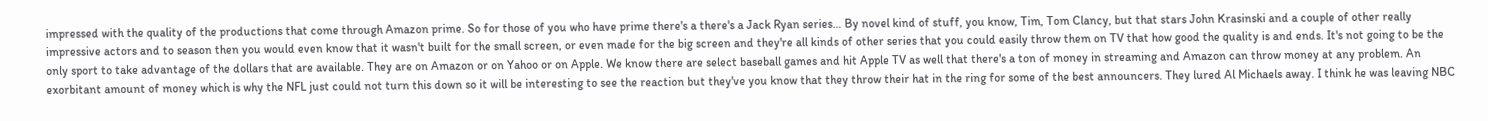impressed with the quality of the productions that come through Amazon prime. So for those of you who have prime there's a there's a Jack Ryan series… By novel kind of stuff, you know, Tim, Tom Clancy, but that stars John Krasinski and a couple of other really impressive actors and to season then you would even know that it wasn't built for the small screen, or even made for the big screen and they're all kinds of other series that you could easily throw them on TV that how good the quality is and ends. It's not going to be the only sport to take advantage of the dollars that are available. They are on Amazon or on Yahoo or on Apple. We know there are select baseball games and hit Apple TV as well that there's a ton of money in streaming and Amazon can throw money at any problem. An exorbitant amount of money which is why the NFL just could not turn this down so it will be interesting to see the reaction but they've you know that they throw their hat in the ring for some of the best announcers. They lured Al Michaels away. I think he was leaving NBC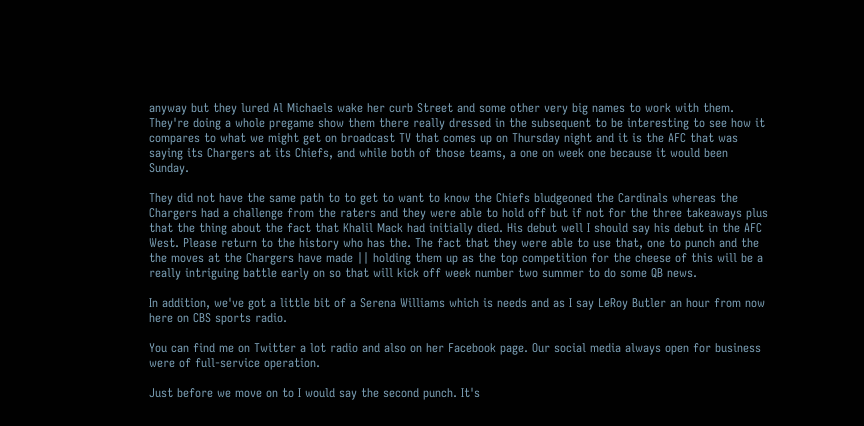anyway but they lured Al Michaels wake her curb Street and some other very big names to work with them. They're doing a whole pregame show them there really dressed in the subsequent to be interesting to see how it compares to what we might get on broadcast TV that comes up on Thursday night and it is the AFC that was saying its Chargers at its Chiefs, and while both of those teams, a one on week one because it would been Sunday.

They did not have the same path to to get to want to know the Chiefs bludgeoned the Cardinals whereas the Chargers had a challenge from the raters and they were able to hold off but if not for the three takeaways plus that the thing about the fact that Khalil Mack had initially died. His debut well I should say his debut in the AFC West. Please return to the history who has the. The fact that they were able to use that, one to punch and the the moves at the Chargers have made || holding them up as the top competition for the cheese of this will be a really intriguing battle early on so that will kick off week number two summer to do some QB news.

In addition, we've got a little bit of a Serena Williams which is needs and as I say LeRoy Butler an hour from now here on CBS sports radio.

You can find me on Twitter a lot radio and also on her Facebook page. Our social media always open for business were of full-service operation.

Just before we move on to I would say the second punch. It's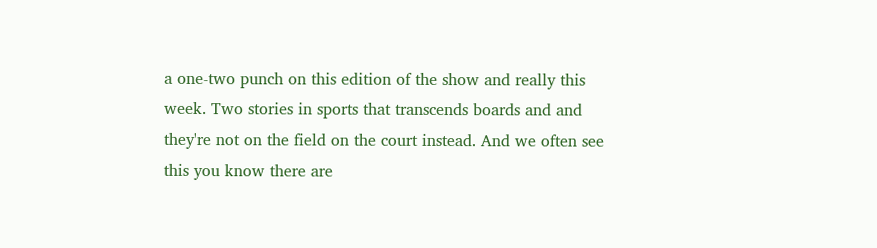a one-two punch on this edition of the show and really this week. Two stories in sports that transcends boards and and they're not on the field on the court instead. And we often see this you know there are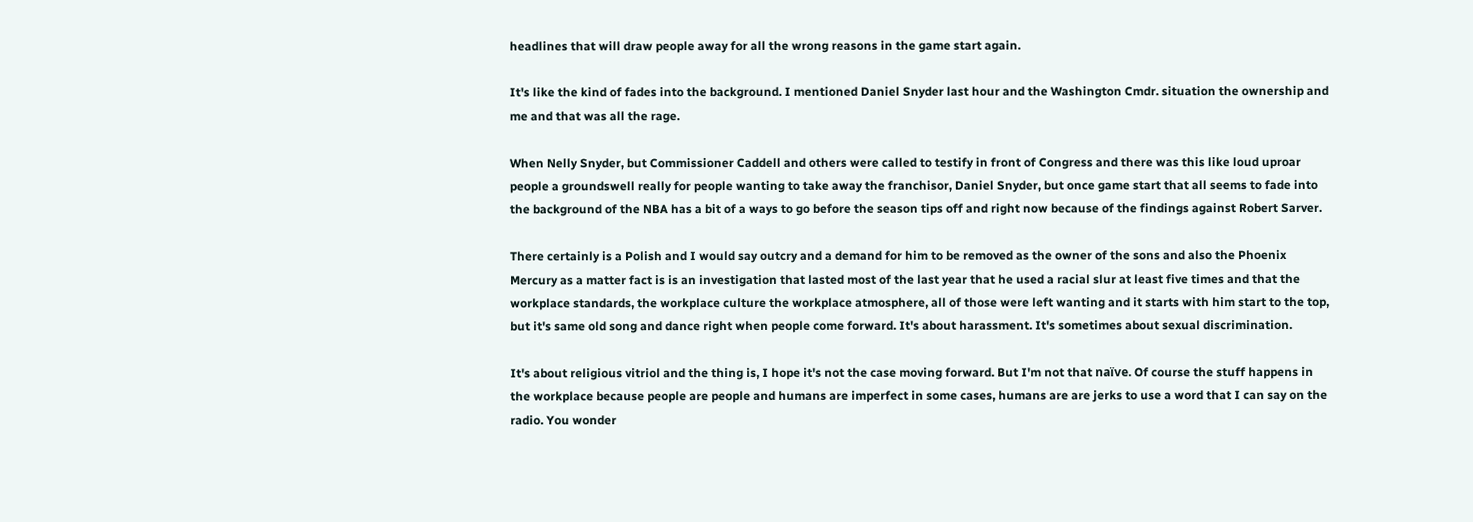headlines that will draw people away for all the wrong reasons in the game start again.

It's like the kind of fades into the background. I mentioned Daniel Snyder last hour and the Washington Cmdr. situation the ownership and me and that was all the rage.

When Nelly Snyder, but Commissioner Caddell and others were called to testify in front of Congress and there was this like loud uproar people a groundswell really for people wanting to take away the franchisor, Daniel Snyder, but once game start that all seems to fade into the background of the NBA has a bit of a ways to go before the season tips off and right now because of the findings against Robert Sarver.

There certainly is a Polish and I would say outcry and a demand for him to be removed as the owner of the sons and also the Phoenix Mercury as a matter fact is is an investigation that lasted most of the last year that he used a racial slur at least five times and that the workplace standards, the workplace culture the workplace atmosphere, all of those were left wanting and it starts with him start to the top, but it's same old song and dance right when people come forward. It's about harassment. It's sometimes about sexual discrimination.

It's about religious vitriol and the thing is, I hope it's not the case moving forward. But I'm not that naïve. Of course the stuff happens in the workplace because people are people and humans are imperfect in some cases, humans are are jerks to use a word that I can say on the radio. You wonder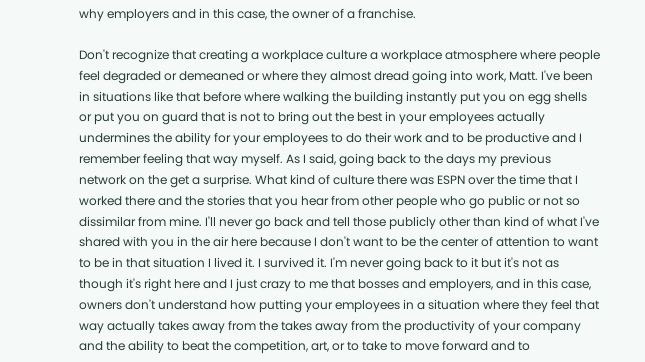why employers and in this case, the owner of a franchise.

Don't recognize that creating a workplace culture a workplace atmosphere where people feel degraded or demeaned or where they almost dread going into work, Matt. I've been in situations like that before where walking the building instantly put you on egg shells or put you on guard that is not to bring out the best in your employees actually undermines the ability for your employees to do their work and to be productive and I remember feeling that way myself. As I said, going back to the days my previous network on the get a surprise. What kind of culture there was ESPN over the time that I worked there and the stories that you hear from other people who go public or not so dissimilar from mine. I'll never go back and tell those publicly other than kind of what I've shared with you in the air here because I don't want to be the center of attention to want to be in that situation I lived it. I survived it. I'm never going back to it but it's not as though it's right here and I just crazy to me that bosses and employers, and in this case, owners don't understand how putting your employees in a situation where they feel that way actually takes away from the takes away from the productivity of your company and the ability to beat the competition, art, or to take to move forward and to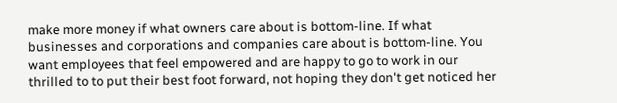make more money if what owners care about is bottom-line. If what businesses and corporations and companies care about is bottom-line. You want employees that feel empowered and are happy to go to work in our thrilled to to put their best foot forward, not hoping they don't get noticed her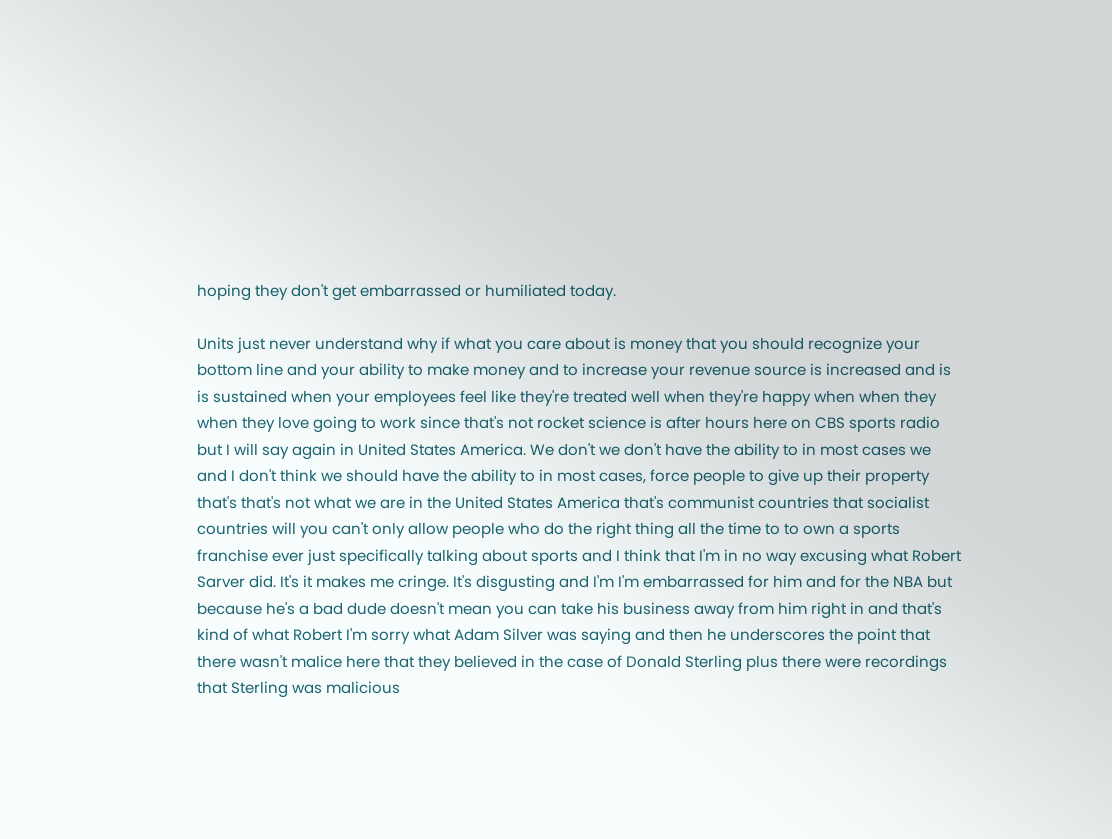hoping they don't get embarrassed or humiliated today.

Units just never understand why if what you care about is money that you should recognize your bottom line and your ability to make money and to increase your revenue source is increased and is is sustained when your employees feel like they're treated well when they're happy when when they when they love going to work since that's not rocket science is after hours here on CBS sports radio but I will say again in United States America. We don't we don't have the ability to in most cases we and I don't think we should have the ability to in most cases, force people to give up their property that's that's not what we are in the United States America that's communist countries that socialist countries will you can't only allow people who do the right thing all the time to to own a sports franchise ever just specifically talking about sports and I think that I'm in no way excusing what Robert Sarver did. It's it makes me cringe. It's disgusting and I'm I'm embarrassed for him and for the NBA but because he's a bad dude doesn't mean you can take his business away from him right in and that's kind of what Robert I'm sorry what Adam Silver was saying and then he underscores the point that there wasn't malice here that they believed in the case of Donald Sterling plus there were recordings that Sterling was malicious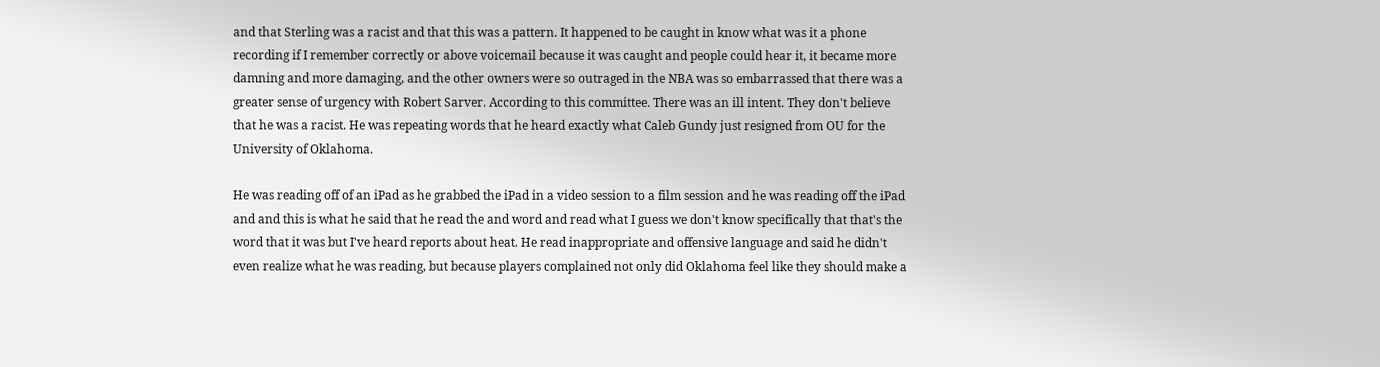and that Sterling was a racist and that this was a pattern. It happened to be caught in know what was it a phone recording if I remember correctly or above voicemail because it was caught and people could hear it, it became more damning and more damaging, and the other owners were so outraged in the NBA was so embarrassed that there was a greater sense of urgency with Robert Sarver. According to this committee. There was an ill intent. They don't believe that he was a racist. He was repeating words that he heard exactly what Caleb Gundy just resigned from OU for the University of Oklahoma.

He was reading off of an iPad as he grabbed the iPad in a video session to a film session and he was reading off the iPad and and this is what he said that he read the and word and read what I guess we don't know specifically that that's the word that it was but I've heard reports about heat. He read inappropriate and offensive language and said he didn't even realize what he was reading, but because players complained not only did Oklahoma feel like they should make a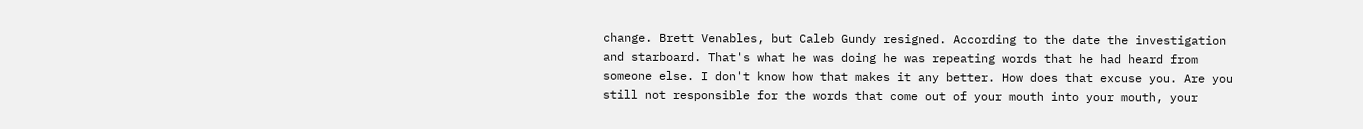change. Brett Venables, but Caleb Gundy resigned. According to the date the investigation and starboard. That's what he was doing he was repeating words that he had heard from someone else. I don't know how that makes it any better. How does that excuse you. Are you still not responsible for the words that come out of your mouth into your mouth, your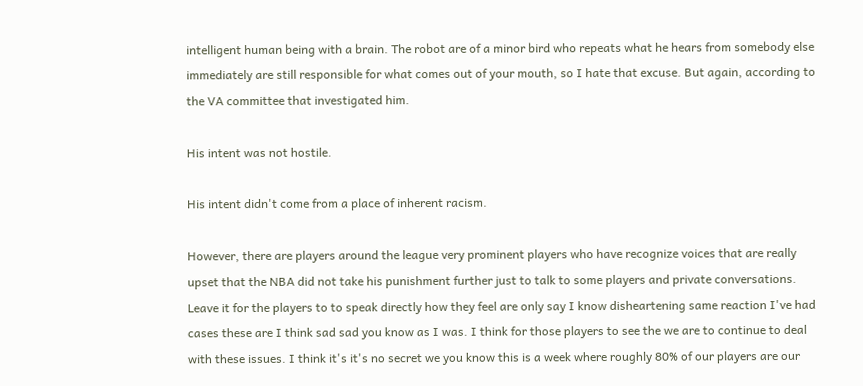intelligent human being with a brain. The robot are of a minor bird who repeats what he hears from somebody else immediately are still responsible for what comes out of your mouth, so I hate that excuse. But again, according to the VA committee that investigated him.

His intent was not hostile.

His intent didn't come from a place of inherent racism.

However, there are players around the league very prominent players who have recognize voices that are really upset that the NBA did not take his punishment further just to talk to some players and private conversations. Leave it for the players to to speak directly how they feel are only say I know disheartening same reaction I've had cases these are I think sad sad you know as I was. I think for those players to see the we are to continue to deal with these issues. I think it's it's no secret we you know this is a week where roughly 80% of our players are our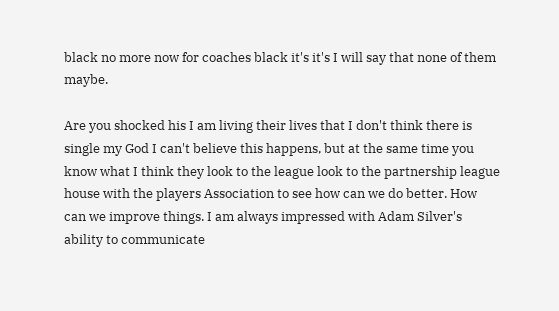black no more now for coaches black it's it's I will say that none of them maybe.

Are you shocked his I am living their lives that I don't think there is single my God I can't believe this happens, but at the same time you know what I think they look to the league look to the partnership league house with the players Association to see how can we do better. How can we improve things. I am always impressed with Adam Silver's ability to communicate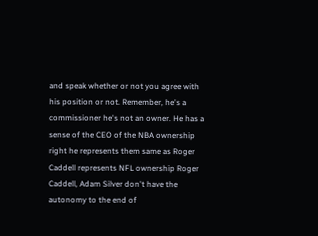and speak whether or not you agree with his position or not. Remember, he's a commissioner he's not an owner. He has a sense of the CEO of the NBA ownership right he represents them same as Roger Caddell represents NFL ownership Roger Caddell, Adam Silver don't have the autonomy to the end of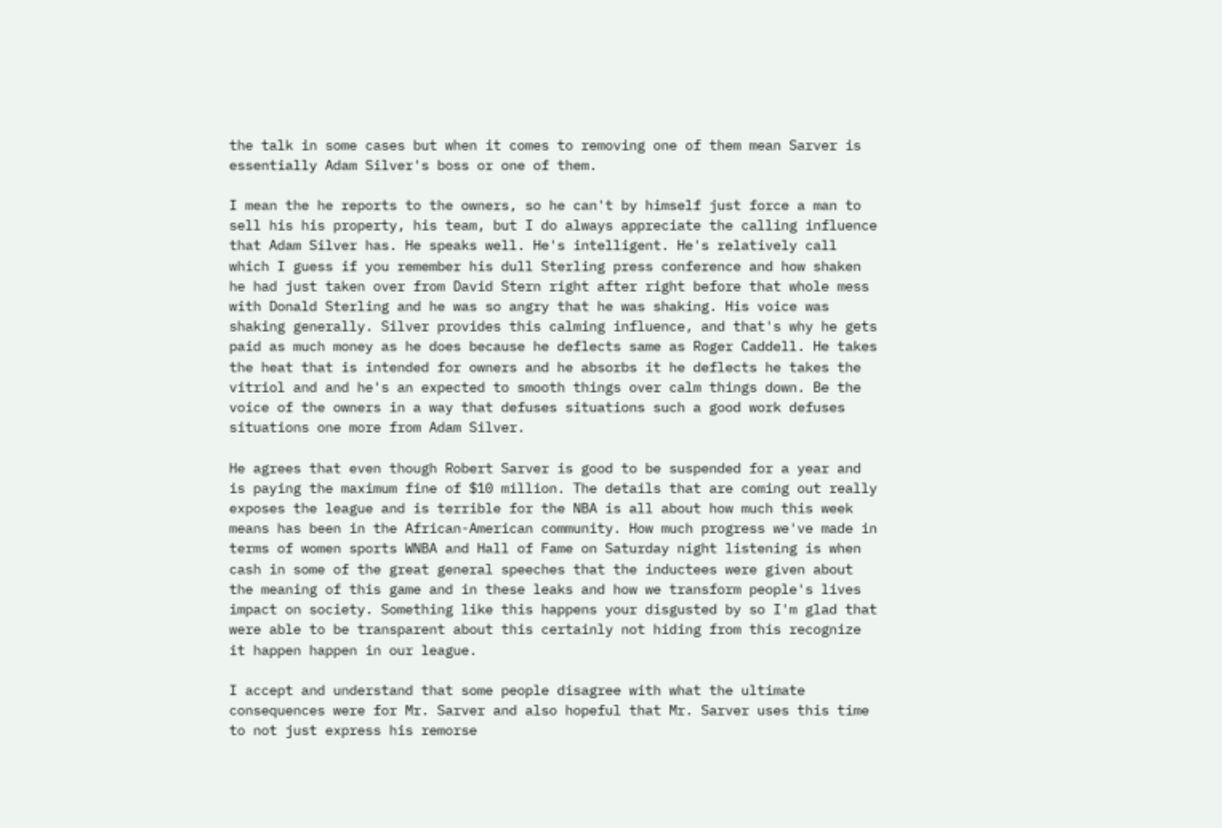the talk in some cases but when it comes to removing one of them mean Sarver is essentially Adam Silver's boss or one of them.

I mean the he reports to the owners, so he can't by himself just force a man to sell his his property, his team, but I do always appreciate the calling influence that Adam Silver has. He speaks well. He's intelligent. He's relatively call which I guess if you remember his dull Sterling press conference and how shaken he had just taken over from David Stern right after right before that whole mess with Donald Sterling and he was so angry that he was shaking. His voice was shaking generally. Silver provides this calming influence, and that's why he gets paid as much money as he does because he deflects same as Roger Caddell. He takes the heat that is intended for owners and he absorbs it he deflects he takes the vitriol and and he's an expected to smooth things over calm things down. Be the voice of the owners in a way that defuses situations such a good work defuses situations one more from Adam Silver.

He agrees that even though Robert Sarver is good to be suspended for a year and is paying the maximum fine of $10 million. The details that are coming out really exposes the league and is terrible for the NBA is all about how much this week means has been in the African-American community. How much progress we've made in terms of women sports WNBA and Hall of Fame on Saturday night listening is when cash in some of the great general speeches that the inductees were given about the meaning of this game and in these leaks and how we transform people's lives impact on society. Something like this happens your disgusted by so I'm glad that were able to be transparent about this certainly not hiding from this recognize it happen happen in our league.

I accept and understand that some people disagree with what the ultimate consequences were for Mr. Sarver and also hopeful that Mr. Sarver uses this time to not just express his remorse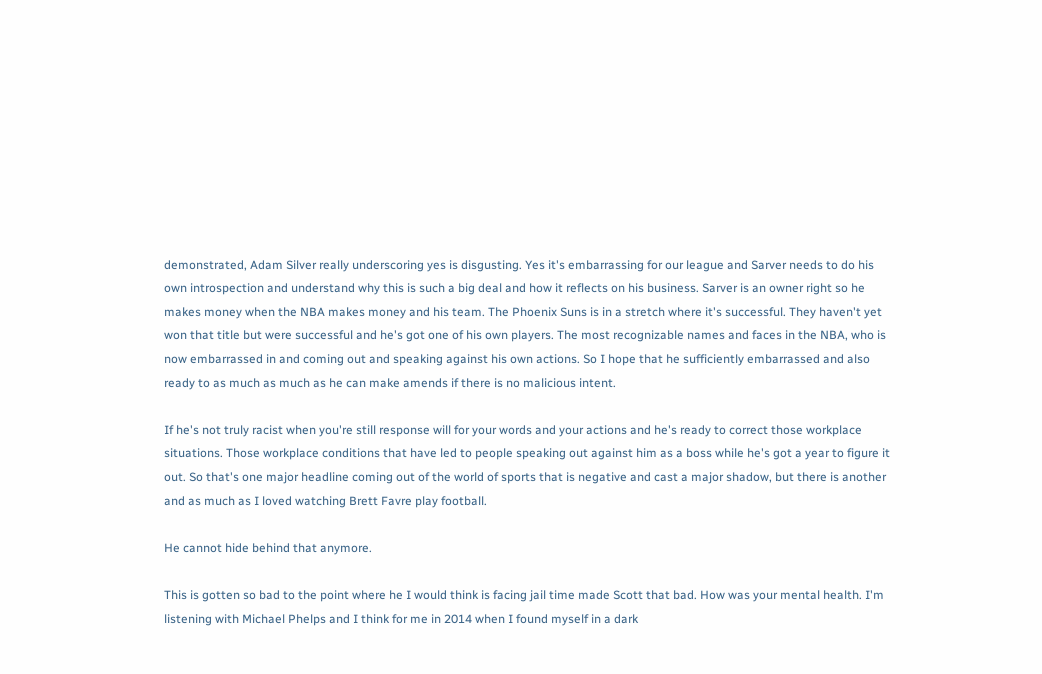demonstrated, Adam Silver really underscoring yes is disgusting. Yes it's embarrassing for our league and Sarver needs to do his own introspection and understand why this is such a big deal and how it reflects on his business. Sarver is an owner right so he makes money when the NBA makes money and his team. The Phoenix Suns is in a stretch where it's successful. They haven't yet won that title but were successful and he's got one of his own players. The most recognizable names and faces in the NBA, who is now embarrassed in and coming out and speaking against his own actions. So I hope that he sufficiently embarrassed and also ready to as much as much as he can make amends if there is no malicious intent.

If he's not truly racist when you're still response will for your words and your actions and he's ready to correct those workplace situations. Those workplace conditions that have led to people speaking out against him as a boss while he's got a year to figure it out. So that's one major headline coming out of the world of sports that is negative and cast a major shadow, but there is another and as much as I loved watching Brett Favre play football.

He cannot hide behind that anymore.

This is gotten so bad to the point where he I would think is facing jail time made Scott that bad. How was your mental health. I'm listening with Michael Phelps and I think for me in 2014 when I found myself in a dark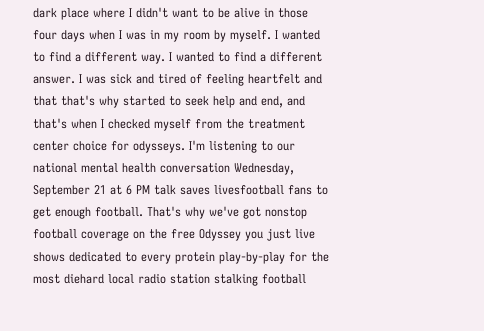dark place where I didn't want to be alive in those four days when I was in my room by myself. I wanted to find a different way. I wanted to find a different answer. I was sick and tired of feeling heartfelt and that that's why started to seek help and end, and that's when I checked myself from the treatment center choice for odysseys. I'm listening to our national mental health conversation Wednesday, September 21 at 6 PM talk saves livesfootball fans to get enough football. That's why we've got nonstop football coverage on the free Odyssey you just live shows dedicated to every protein play-by-play for the most diehard local radio station stalking football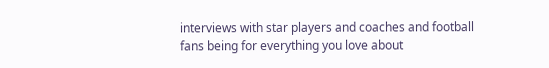interviews with star players and coaches and football fans being for everything you love about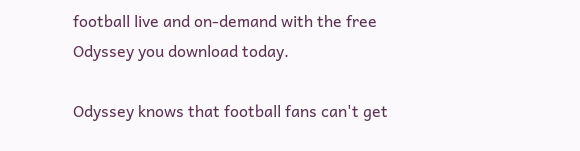football live and on-demand with the free Odyssey you download today.

Odyssey knows that football fans can't get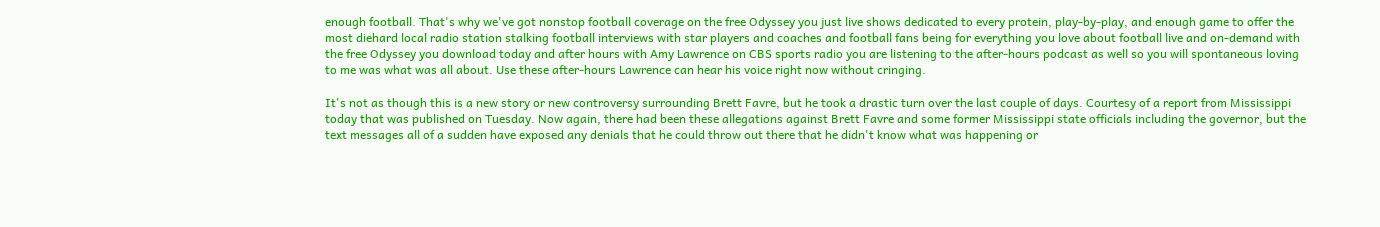enough football. That's why we've got nonstop football coverage on the free Odyssey you just live shows dedicated to every protein, play-by-play, and enough game to offer the most diehard local radio station stalking football interviews with star players and coaches and football fans being for everything you love about football live and on-demand with the free Odyssey you download today and after hours with Amy Lawrence on CBS sports radio you are listening to the after-hours podcast as well so you will spontaneous loving to me was what was all about. Use these after-hours Lawrence can hear his voice right now without cringing.

It's not as though this is a new story or new controversy surrounding Brett Favre, but he took a drastic turn over the last couple of days. Courtesy of a report from Mississippi today that was published on Tuesday. Now again, there had been these allegations against Brett Favre and some former Mississippi state officials including the governor, but the text messages all of a sudden have exposed any denials that he could throw out there that he didn't know what was happening or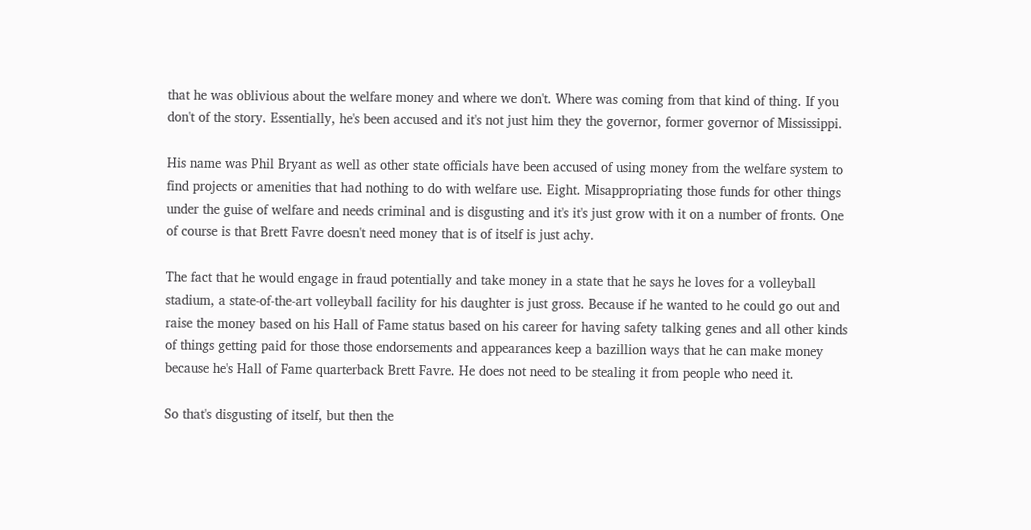that he was oblivious about the welfare money and where we don't. Where was coming from that kind of thing. If you don't of the story. Essentially, he's been accused and it's not just him they the governor, former governor of Mississippi.

His name was Phil Bryant as well as other state officials have been accused of using money from the welfare system to find projects or amenities that had nothing to do with welfare use. Eight. Misappropriating those funds for other things under the guise of welfare and needs criminal and is disgusting and it's it's just grow with it on a number of fronts. One of course is that Brett Favre doesn't need money that is of itself is just achy.

The fact that he would engage in fraud potentially and take money in a state that he says he loves for a volleyball stadium, a state-of-the-art volleyball facility for his daughter is just gross. Because if he wanted to he could go out and raise the money based on his Hall of Fame status based on his career for having safety talking genes and all other kinds of things getting paid for those those endorsements and appearances keep a bazillion ways that he can make money because he's Hall of Fame quarterback Brett Favre. He does not need to be stealing it from people who need it.

So that's disgusting of itself, but then the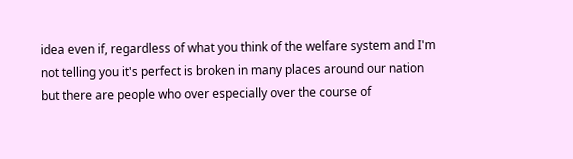idea even if, regardless of what you think of the welfare system and I'm not telling you it's perfect is broken in many places around our nation but there are people who over especially over the course of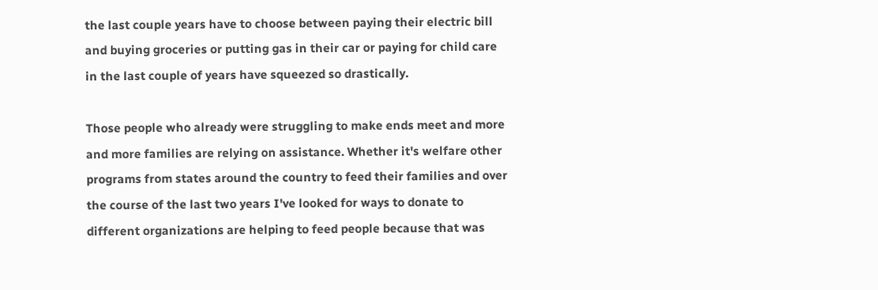the last couple years have to choose between paying their electric bill and buying groceries or putting gas in their car or paying for child care in the last couple of years have squeezed so drastically.

Those people who already were struggling to make ends meet and more and more families are relying on assistance. Whether it's welfare other programs from states around the country to feed their families and over the course of the last two years I've looked for ways to donate to different organizations are helping to feed people because that was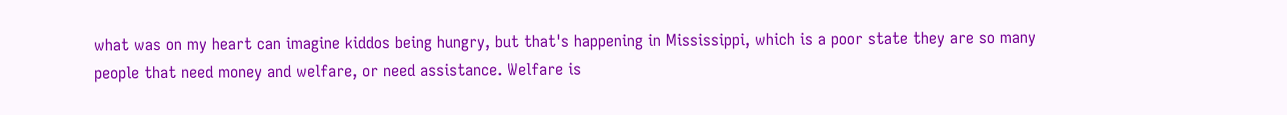what was on my heart can imagine kiddos being hungry, but that's happening in Mississippi, which is a poor state they are so many people that need money and welfare, or need assistance. Welfare is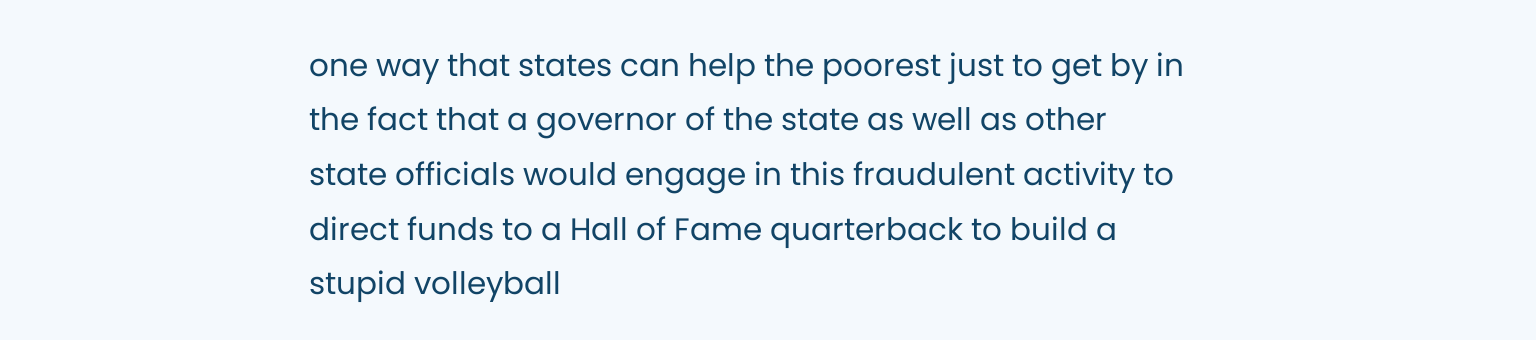one way that states can help the poorest just to get by in the fact that a governor of the state as well as other state officials would engage in this fraudulent activity to direct funds to a Hall of Fame quarterback to build a stupid volleyball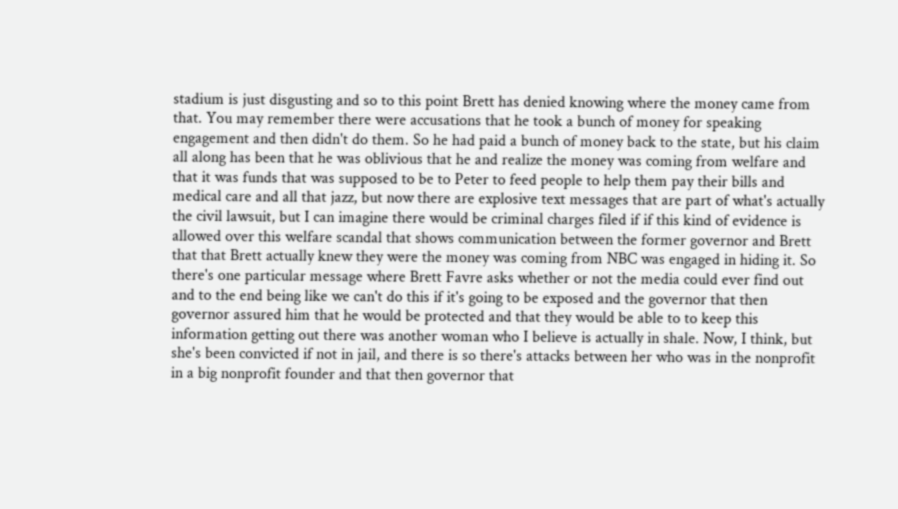stadium is just disgusting and so to this point Brett has denied knowing where the money came from that. You may remember there were accusations that he took a bunch of money for speaking engagement and then didn't do them. So he had paid a bunch of money back to the state, but his claim all along has been that he was oblivious that he and realize the money was coming from welfare and that it was funds that was supposed to be to Peter to feed people to help them pay their bills and medical care and all that jazz, but now there are explosive text messages that are part of what's actually the civil lawsuit, but I can imagine there would be criminal charges filed if if this kind of evidence is allowed over this welfare scandal that shows communication between the former governor and Brett that that Brett actually knew they were the money was coming from NBC was engaged in hiding it. So there's one particular message where Brett Favre asks whether or not the media could ever find out and to the end being like we can't do this if it's going to be exposed and the governor that then governor assured him that he would be protected and that they would be able to to keep this information getting out there was another woman who I believe is actually in shale. Now, I think, but she's been convicted if not in jail, and there is so there's attacks between her who was in the nonprofit in a big nonprofit founder and that then governor that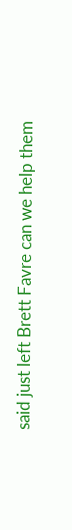said just left Brett Favre can we help them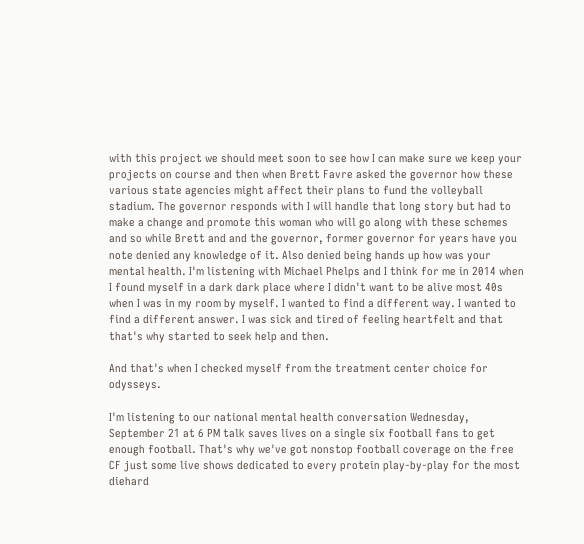with this project we should meet soon to see how I can make sure we keep your projects on course and then when Brett Favre asked the governor how these various state agencies might affect their plans to fund the volleyball stadium. The governor responds with I will handle that long story but had to make a change and promote this woman who will go along with these schemes and so while Brett and and the governor, former governor for years have you note denied any knowledge of it. Also denied being hands up how was your mental health. I'm listening with Michael Phelps and I think for me in 2014 when I found myself in a dark dark place where I didn't want to be alive most 40s when I was in my room by myself. I wanted to find a different way. I wanted to find a different answer. I was sick and tired of feeling heartfelt and that that's why started to seek help and then.

And that's when I checked myself from the treatment center choice for odysseys.

I'm listening to our national mental health conversation Wednesday, September 21 at 6 PM talk saves lives on a single six football fans to get enough football. That's why we've got nonstop football coverage on the free CF just some live shows dedicated to every protein play-by-play for the most diehard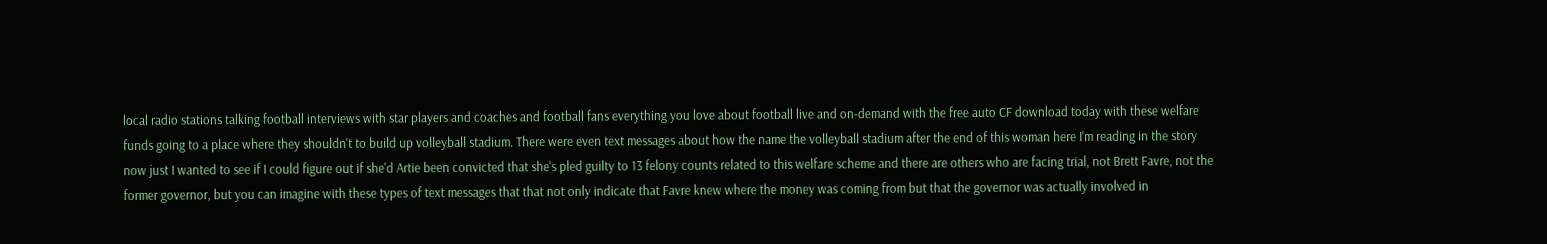local radio stations talking football interviews with star players and coaches and football fans everything you love about football live and on-demand with the free auto CF download today with these welfare funds going to a place where they shouldn't to build up volleyball stadium. There were even text messages about how the name the volleyball stadium after the end of this woman here I'm reading in the story now just I wanted to see if I could figure out if she'd Artie been convicted that she's pled guilty to 13 felony counts related to this welfare scheme and there are others who are facing trial, not Brett Favre, not the former governor, but you can imagine with these types of text messages that that not only indicate that Favre knew where the money was coming from but that the governor was actually involved in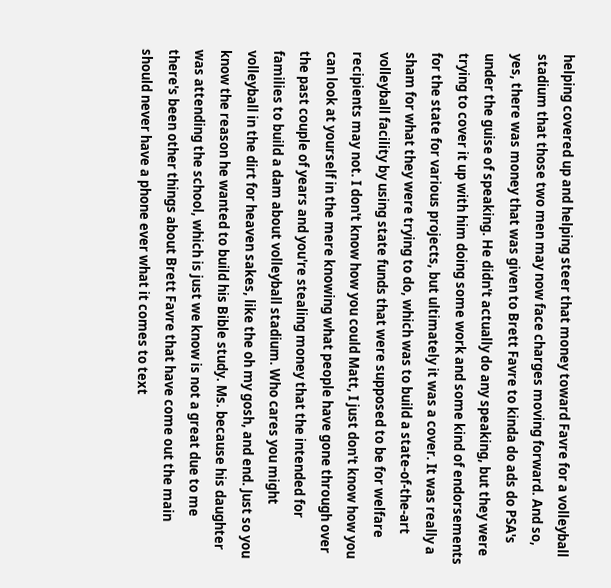helping covered up and helping steer that money toward Favre for a volleyball stadium that those two men may now face charges moving forward. And so, yes, there was money that was given to Brett Favre to kinda do ads do PSA's under the guise of speaking. He didn't actually do any speaking, but they were trying to cover it up with him doing some work and some kind of endorsements for the state for various projects, but ultimately it was a cover. It was really a sham for what they were trying to do, which was to build a state-of-the-art volleyball facility by using state funds that were supposed to be for welfare recipients may not. I don't know how you could Matt, I just don't know how you can look at yourself in the mere knowing what people have gone through over the past couple of years and you're stealing money that the intended for families to build a dam about volleyball stadium. Who cares you might volleyball in the dirt for heaven sakes, like the oh my gosh, and end. Just so you know the reason he wanted to build his Bible study. Ms. because his daughter was attending the school, which is just we know is not a great due to me there's been other things about Brett Favre that have come out the main should never have a phone ever what it comes to text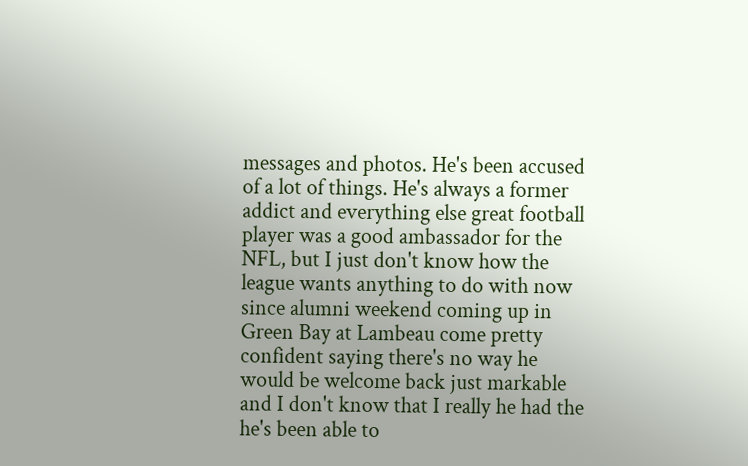messages and photos. He's been accused of a lot of things. He's always a former addict and everything else great football player was a good ambassador for the NFL, but I just don't know how the league wants anything to do with now since alumni weekend coming up in Green Bay at Lambeau come pretty confident saying there's no way he would be welcome back just markable and I don't know that I really he had the he's been able to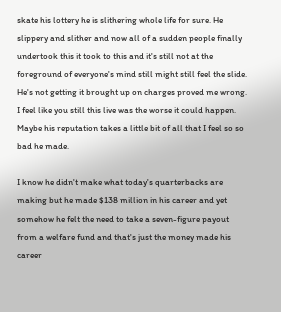skate his lottery he is slithering whole life for sure. He slippery and slither and now all of a sudden people finally undertook this it took to this and it's still not at the foreground of everyone's mind still might still feel the slide. He's not getting it brought up on charges proved me wrong. I feel like you still this live was the worse it could happen. Maybe his reputation takes a little bit of all that I feel so so bad he made.

I know he didn't make what today's quarterbacks are making but he made $138 million in his career and yet somehow he felt the need to take a seven-figure payout from a welfare fund and that's just the money made his career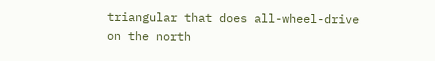triangular that does all-wheel-drive on the north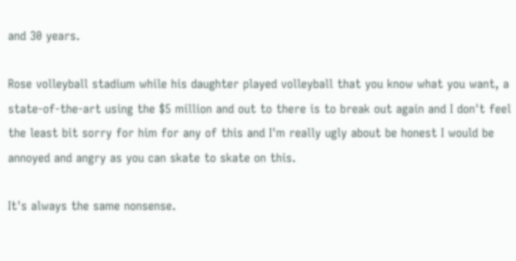and 30 years.

Rose volleyball stadium while his daughter played volleyball that you know what you want, a state-of-the-art using the $5 million and out to there is to break out again and I don't feel the least bit sorry for him for any of this and I'm really ugly about be honest I would be annoyed and angry as you can skate to skate on this.

It's always the same nonsense.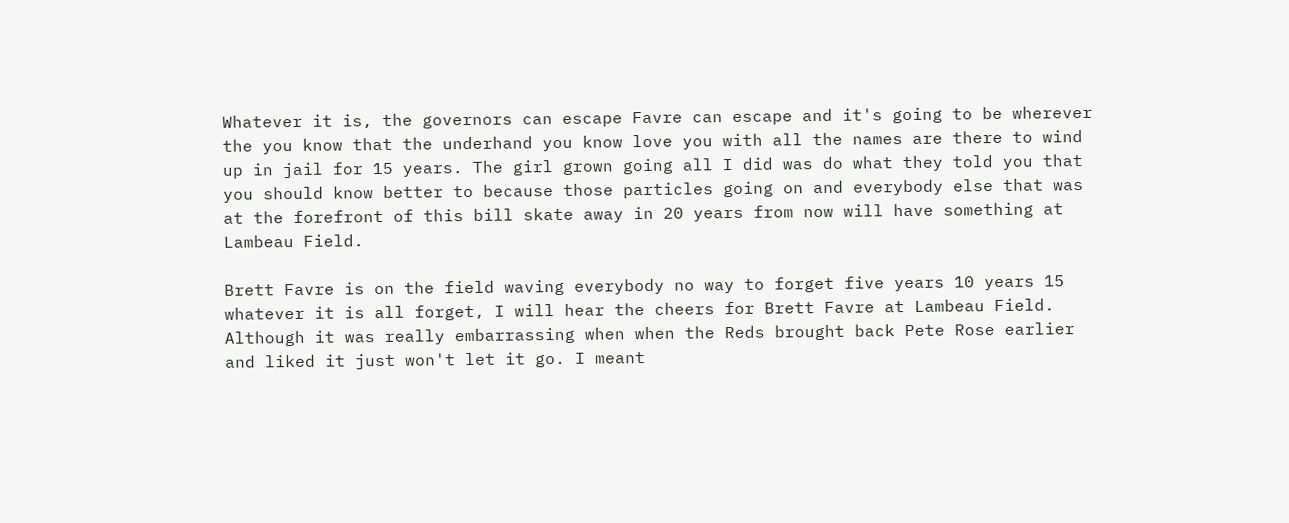Whatever it is, the governors can escape Favre can escape and it's going to be wherever the you know that the underhand you know love you with all the names are there to wind up in jail for 15 years. The girl grown going all I did was do what they told you that you should know better to because those particles going on and everybody else that was at the forefront of this bill skate away in 20 years from now will have something at Lambeau Field.

Brett Favre is on the field waving everybody no way to forget five years 10 years 15 whatever it is all forget, I will hear the cheers for Brett Favre at Lambeau Field. Although it was really embarrassing when when the Reds brought back Pete Rose earlier and liked it just won't let it go. I meant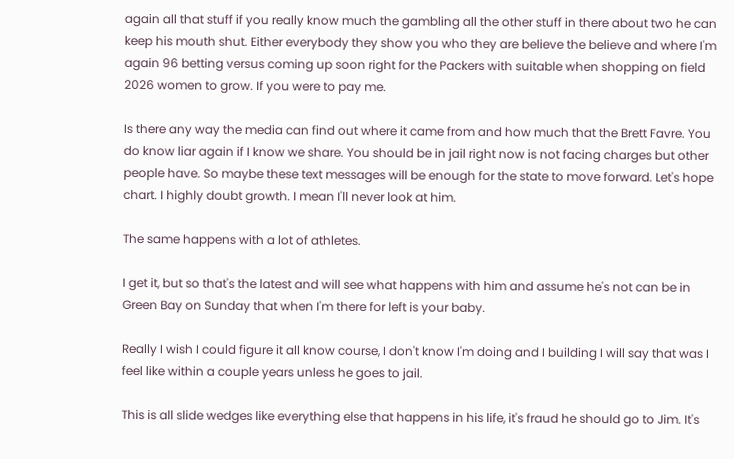again all that stuff if you really know much the gambling all the other stuff in there about two he can keep his mouth shut. Either everybody they show you who they are believe the believe and where I'm again 96 betting versus coming up soon right for the Packers with suitable when shopping on field 2026 women to grow. If you were to pay me.

Is there any way the media can find out where it came from and how much that the Brett Favre. You do know liar again if I know we share. You should be in jail right now is not facing charges but other people have. So maybe these text messages will be enough for the state to move forward. Let's hope chart. I highly doubt growth. I mean I'll never look at him.

The same happens with a lot of athletes.

I get it, but so that's the latest and will see what happens with him and assume he's not can be in Green Bay on Sunday that when I'm there for left is your baby.

Really I wish I could figure it all know course, I don't know I'm doing and I building I will say that was I feel like within a couple years unless he goes to jail.

This is all slide wedges like everything else that happens in his life, it's fraud he should go to Jim. It's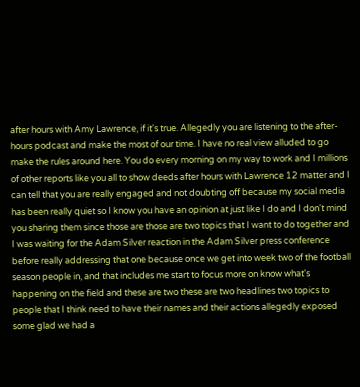after hours with Amy Lawrence, if it's true. Allegedly you are listening to the after-hours podcast and make the most of our time. I have no real view alluded to go make the rules around here. You do every morning on my way to work and I millions of other reports like you all to show deeds after hours with Lawrence 12 matter and I can tell that you are really engaged and not doubting off because my social media has been really quiet so I know you have an opinion at just like I do and I don't mind you sharing them since those are those are two topics that I want to do together and I was waiting for the Adam Silver reaction in the Adam Silver press conference before really addressing that one because once we get into week two of the football season people in, and that includes me start to focus more on know what's happening on the field and these are two these are two headlines two topics to people that I think need to have their names and their actions allegedly exposed some glad we had a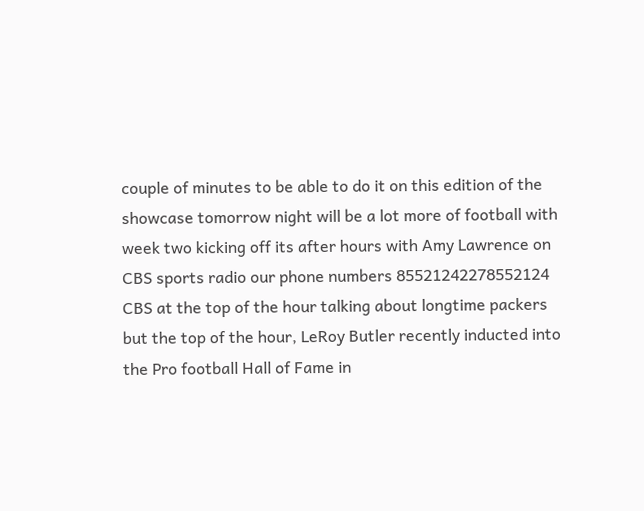couple of minutes to be able to do it on this edition of the showcase tomorrow night will be a lot more of football with week two kicking off its after hours with Amy Lawrence on CBS sports radio our phone numbers 85521242278552124 CBS at the top of the hour talking about longtime packers but the top of the hour, LeRoy Butler recently inducted into the Pro football Hall of Fame in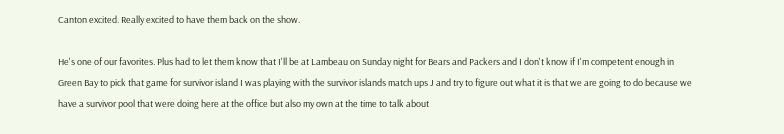Canton excited. Really excited to have them back on the show.

He's one of our favorites. Plus had to let them know that I'll be at Lambeau on Sunday night for Bears and Packers and I don't know if I'm competent enough in Green Bay to pick that game for survivor island I was playing with the survivor islands match ups J and try to figure out what it is that we are going to do because we have a survivor pool that were doing here at the office but also my own at the time to talk about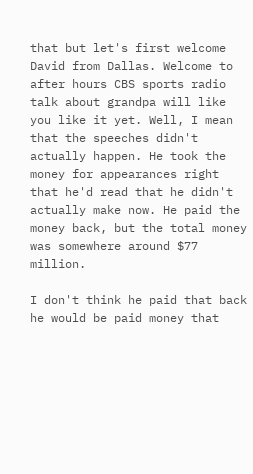that but let's first welcome David from Dallas. Welcome to after hours CBS sports radio talk about grandpa will like you like it yet. Well, I mean that the speeches didn't actually happen. He took the money for appearances right that he'd read that he didn't actually make now. He paid the money back, but the total money was somewhere around $77 million.

I don't think he paid that back he would be paid money that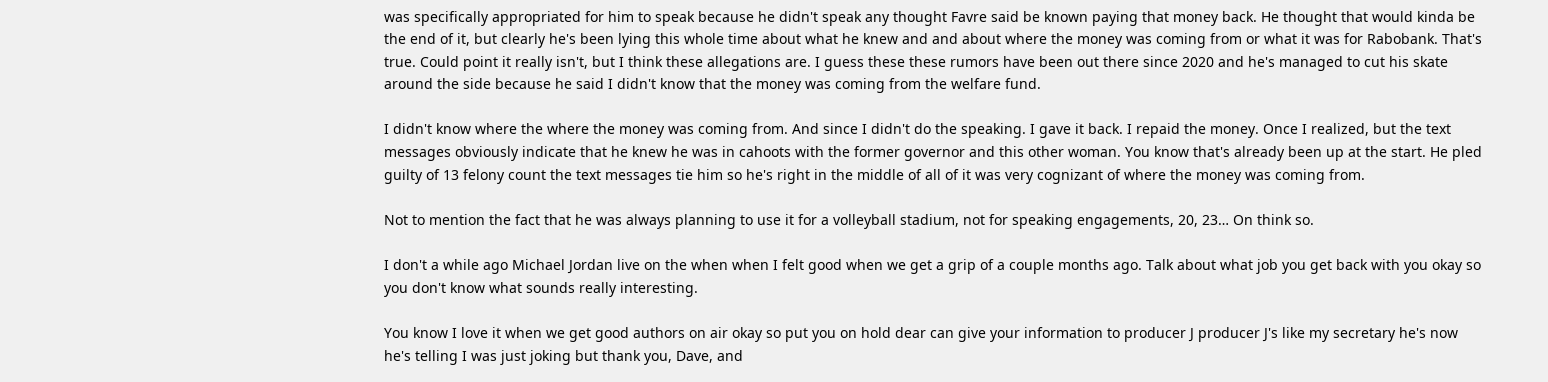was specifically appropriated for him to speak because he didn't speak any thought Favre said be known paying that money back. He thought that would kinda be the end of it, but clearly he's been lying this whole time about what he knew and and about where the money was coming from or what it was for Rabobank. That's true. Could point it really isn't, but I think these allegations are. I guess these these rumors have been out there since 2020 and he's managed to cut his skate around the side because he said I didn't know that the money was coming from the welfare fund.

I didn't know where the where the money was coming from. And since I didn't do the speaking. I gave it back. I repaid the money. Once I realized, but the text messages obviously indicate that he knew he was in cahoots with the former governor and this other woman. You know that's already been up at the start. He pled guilty of 13 felony count the text messages tie him so he's right in the middle of all of it was very cognizant of where the money was coming from.

Not to mention the fact that he was always planning to use it for a volleyball stadium, not for speaking engagements, 20, 23… On think so.

I don't a while ago Michael Jordan live on the when when I felt good when we get a grip of a couple months ago. Talk about what job you get back with you okay so you don't know what sounds really interesting.

You know I love it when we get good authors on air okay so put you on hold dear can give your information to producer J producer J's like my secretary he's now he's telling I was just joking but thank you, Dave, and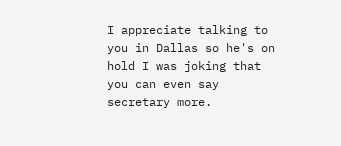I appreciate talking to you in Dallas so he's on hold I was joking that you can even say secretary more.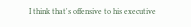I think that's offensive to his executive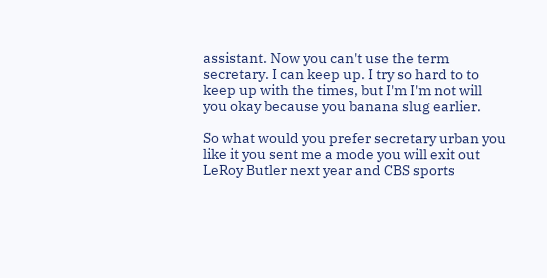assistant. Now you can't use the term secretary. I can keep up. I try so hard to to keep up with the times, but I'm I'm not will you okay because you banana slug earlier.

So what would you prefer secretary urban you like it you sent me a mode you will exit out LeRoy Butler next year and CBS sports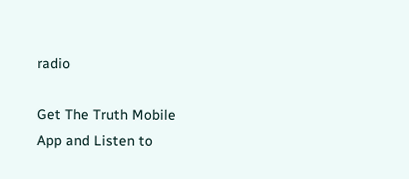radio

Get The Truth Mobile App and Listen to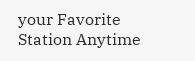your Favorite Station Anytime